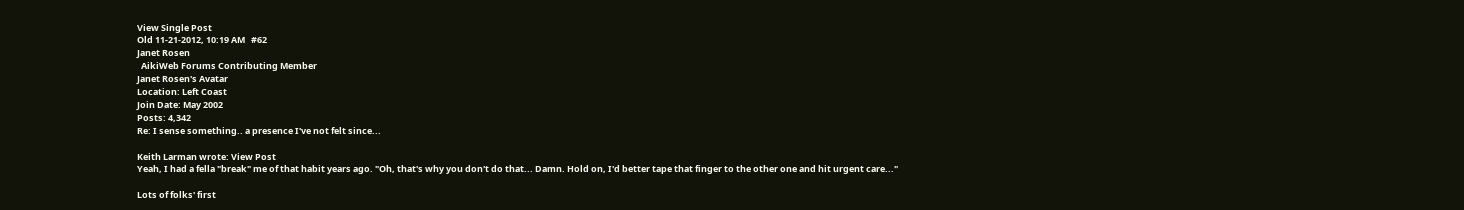View Single Post
Old 11-21-2012, 10:19 AM   #62
Janet Rosen
  AikiWeb Forums Contributing Member
Janet Rosen's Avatar
Location: Left Coast
Join Date: May 2002
Posts: 4,342
Re: I sense something.. a presence I've not felt since...

Keith Larman wrote: View Post
Yeah, I had a fella "break" me of that habit years ago. "Oh, that's why you don't do that... Damn. Hold on, I'd better tape that finger to the other one and hit urgent care..."

Lots of folks' first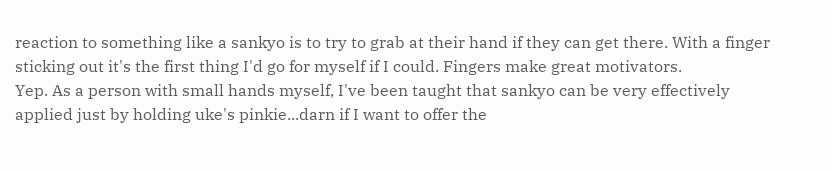reaction to something like a sankyo is to try to grab at their hand if they can get there. With a finger sticking out it's the first thing I'd go for myself if I could. Fingers make great motivators.
Yep. As a person with small hands myself, I've been taught that sankyo can be very effectively applied just by holding uke's pinkie...darn if I want to offer the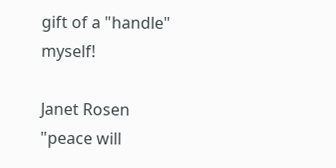gift of a "handle" myself!

Janet Rosen
"peace will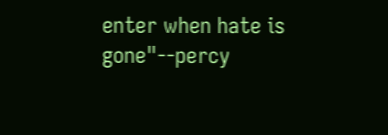enter when hate is gone"--percy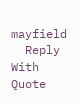mayfield
  Reply With Quote